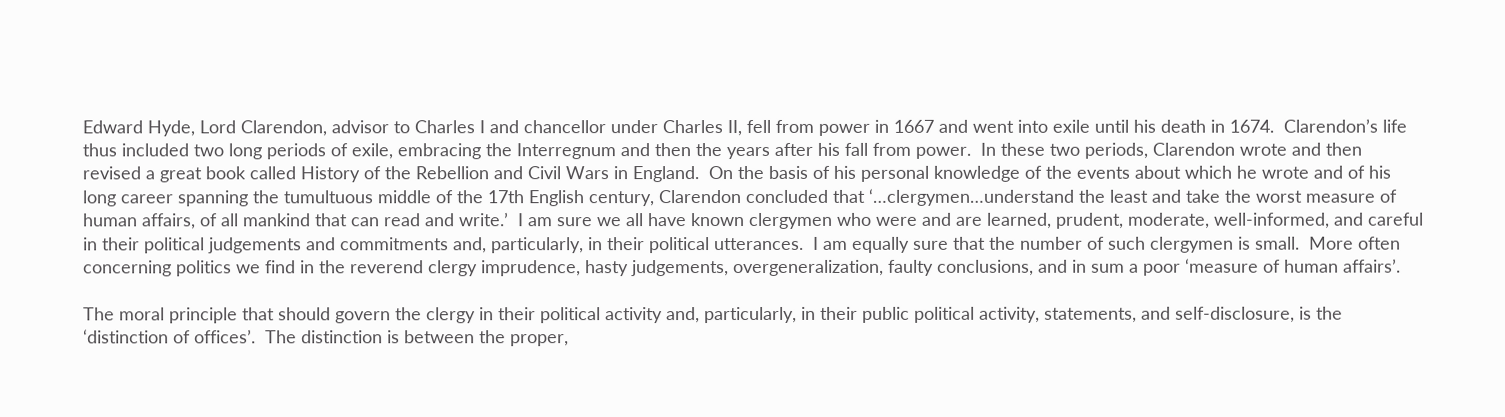Edward Hyde, Lord Clarendon, advisor to Charles I and chancellor under Charles II, fell from power in 1667 and went into exile until his death in 1674.  Clarendon’s life thus included two long periods of exile, embracing the Interregnum and then the years after his fall from power.  In these two periods, Clarendon wrote and then revised a great book called History of the Rebellion and Civil Wars in England.  On the basis of his personal knowledge of the events about which he wrote and of his long career spanning the tumultuous middle of the 17th English century, Clarendon concluded that ‘…clergymen…understand the least and take the worst measure of human affairs, of all mankind that can read and write.’  I am sure we all have known clergymen who were and are learned, prudent, moderate, well-informed, and careful in their political judgements and commitments and, particularly, in their political utterances.  I am equally sure that the number of such clergymen is small.  More often concerning politics we find in the reverend clergy imprudence, hasty judgements, overgeneralization, faulty conclusions, and in sum a poor ‘measure of human affairs’.

The moral principle that should govern the clergy in their political activity and, particularly, in their public political activity, statements, and self-disclosure, is the ‘distinction of offices’.  The distinction is between the proper,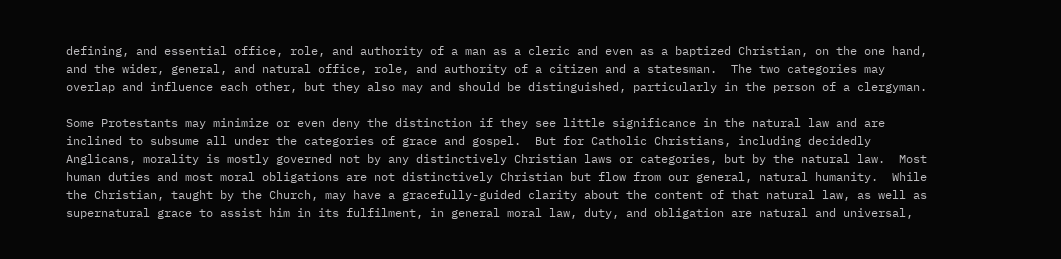defining, and essential office, role, and authority of a man as a cleric and even as a baptized Christian, on the one hand, and the wider, general, and natural office, role, and authority of a citizen and a statesman.  The two categories may overlap and influence each other, but they also may and should be distinguished, particularly in the person of a clergyman.

Some Protestants may minimize or even deny the distinction if they see little significance in the natural law and are inclined to subsume all under the categories of grace and gospel.  But for Catholic Christians, including decidedly Anglicans, morality is mostly governed not by any distinctively Christian laws or categories, but by the natural law.  Most human duties and most moral obligations are not distinctively Christian but flow from our general, natural humanity.  While the Christian, taught by the Church, may have a gracefully-guided clarity about the content of that natural law, as well as supernatural grace to assist him in its fulfilment, in general moral law, duty, and obligation are natural and universal,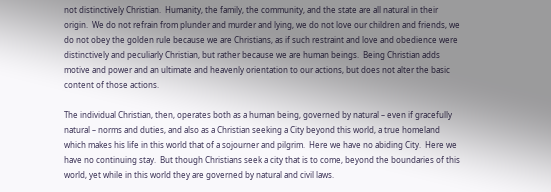not distinctively Christian.  Humanity, the family, the community, and the state are all natural in their origin.  We do not refrain from plunder and murder and lying, we do not love our children and friends, we do not obey the golden rule because we are Christians, as if such restraint and love and obedience were distinctively and peculiarly Christian, but rather because we are human beings.  Being Christian adds motive and power and an ultimate and heavenly orientation to our actions, but does not alter the basic content of those actions.

The individual Christian, then, operates both as a human being, governed by natural – even if gracefully natural – norms and duties, and also as a Christian seeking a City beyond this world, a true homeland which makes his life in this world that of a sojourner and pilgrim.  Here we have no abiding City.  Here we have no continuing stay.  But though Christians seek a city that is to come, beyond the boundaries of this world, yet while in this world they are governed by natural and civil laws.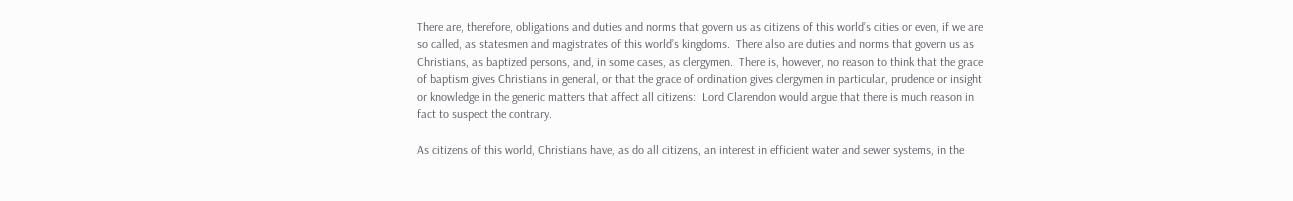There are, therefore, obligations and duties and norms that govern us as citizens of this world’s cities or even, if we are so called, as statesmen and magistrates of this world’s kingdoms.  There also are duties and norms that govern us as Christians, as baptized persons, and, in some cases, as clergymen.  There is, however, no reason to think that the grace of baptism gives Christians in general, or that the grace of ordination gives clergymen in particular, prudence or insight or knowledge in the generic matters that affect all citizens:  Lord Clarendon would argue that there is much reason in fact to suspect the contrary.

As citizens of this world, Christians have, as do all citizens, an interest in efficient water and sewer systems, in the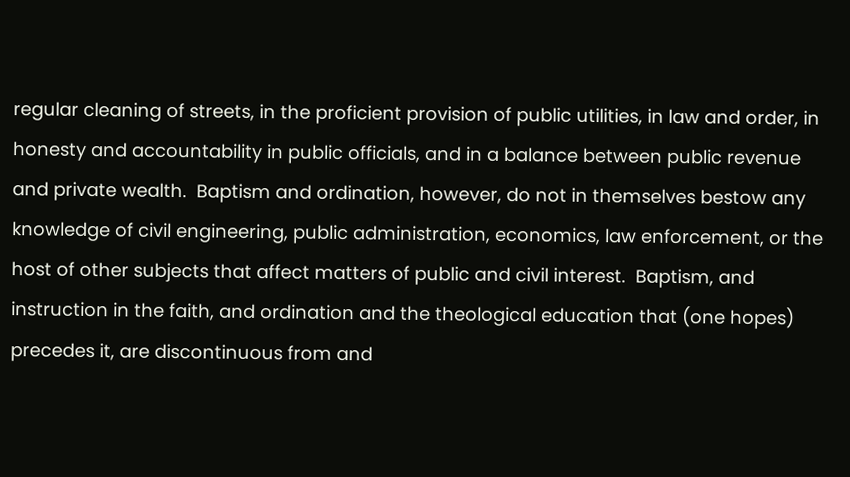regular cleaning of streets, in the proficient provision of public utilities, in law and order, in honesty and accountability in public officials, and in a balance between public revenue and private wealth.  Baptism and ordination, however, do not in themselves bestow any knowledge of civil engineering, public administration, economics, law enforcement, or the host of other subjects that affect matters of public and civil interest.  Baptism, and instruction in the faith, and ordination and the theological education that (one hopes) precedes it, are discontinuous from and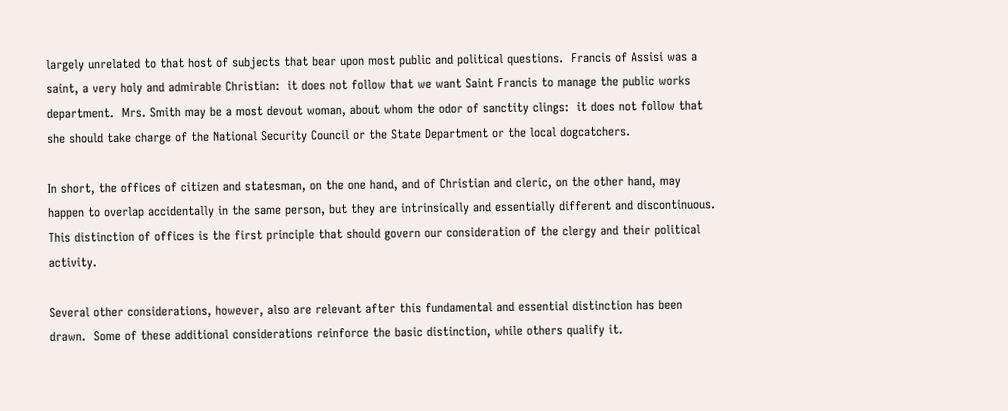largely unrelated to that host of subjects that bear upon most public and political questions.  Francis of Assisi was a saint, a very holy and admirable Christian:  it does not follow that we want Saint Francis to manage the public works department.  Mrs. Smith may be a most devout woman, about whom the odor of sanctity clings:  it does not follow that she should take charge of the National Security Council or the State Department or the local dogcatchers.

In short, the offices of citizen and statesman, on the one hand, and of Christian and cleric, on the other hand, may happen to overlap accidentally in the same person, but they are intrinsically and essentially different and discontinuous.  This distinction of offices is the first principle that should govern our consideration of the clergy and their political activity.

Several other considerations, however, also are relevant after this fundamental and essential distinction has been drawn.  Some of these additional considerations reinforce the basic distinction, while others qualify it.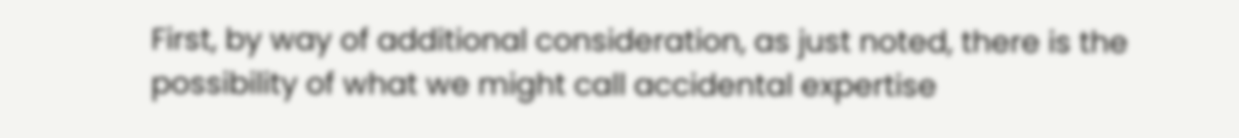First, by way of additional consideration, as just noted, there is the possibility of what we might call accidental expertise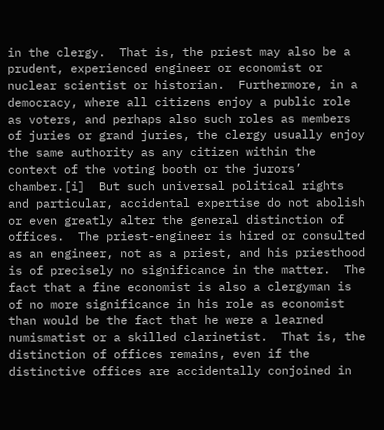in the clergy.  That is, the priest may also be a prudent, experienced engineer or economist or nuclear scientist or historian.  Furthermore, in a democracy, where all citizens enjoy a public role as voters, and perhaps also such roles as members of juries or grand juries, the clergy usually enjoy the same authority as any citizen within the context of the voting booth or the jurors’ chamber.[i]  But such universal political rights and particular, accidental expertise do not abolish or even greatly alter the general distinction of offices.  The priest-engineer is hired or consulted as an engineer, not as a priest, and his priesthood is of precisely no significance in the matter.  The fact that a fine economist is also a clergyman is of no more significance in his role as economist than would be the fact that he were a learned numismatist or a skilled clarinetist.  That is, the distinction of offices remains, even if the distinctive offices are accidentally conjoined in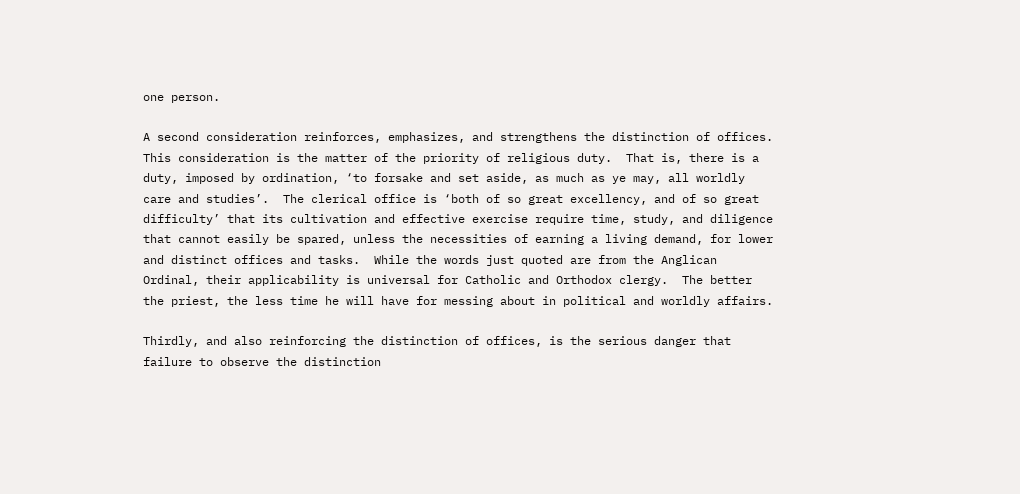one person.

A second consideration reinforces, emphasizes, and strengthens the distinction of offices.  This consideration is the matter of the priority of religious duty.  That is, there is a duty, imposed by ordination, ‘to forsake and set aside, as much as ye may, all worldly care and studies’.  The clerical office is ‘both of so great excellency, and of so great difficulty’ that its cultivation and effective exercise require time, study, and diligence that cannot easily be spared, unless the necessities of earning a living demand, for lower and distinct offices and tasks.  While the words just quoted are from the Anglican Ordinal, their applicability is universal for Catholic and Orthodox clergy.  The better the priest, the less time he will have for messing about in political and worldly affairs.

Thirdly, and also reinforcing the distinction of offices, is the serious danger that failure to observe the distinction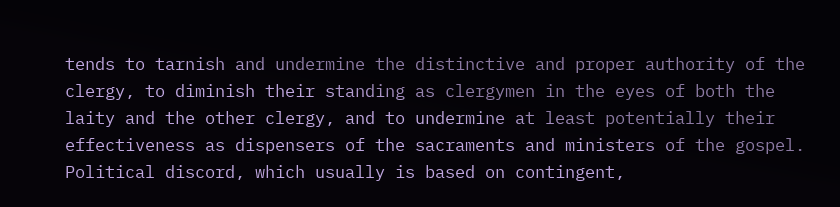tends to tarnish and undermine the distinctive and proper authority of the clergy, to diminish their standing as clergymen in the eyes of both the laity and the other clergy, and to undermine at least potentially their effectiveness as dispensers of the sacraments and ministers of the gospel.  Political discord, which usually is based on contingent,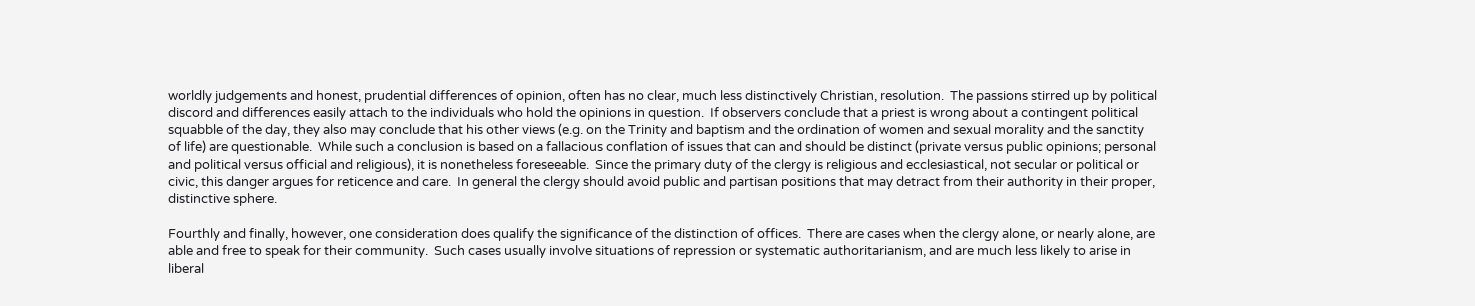worldly judgements and honest, prudential differences of opinion, often has no clear, much less distinctively Christian, resolution.  The passions stirred up by political discord and differences easily attach to the individuals who hold the opinions in question.  If observers conclude that a priest is wrong about a contingent political squabble of the day, they also may conclude that his other views (e.g. on the Trinity and baptism and the ordination of women and sexual morality and the sanctity of life) are questionable.  While such a conclusion is based on a fallacious conflation of issues that can and should be distinct (private versus public opinions; personal and political versus official and religious), it is nonetheless foreseeable.  Since the primary duty of the clergy is religious and ecclesiastical, not secular or political or civic, this danger argues for reticence and care.  In general the clergy should avoid public and partisan positions that may detract from their authority in their proper, distinctive sphere.

Fourthly and finally, however, one consideration does qualify the significance of the distinction of offices.  There are cases when the clergy alone, or nearly alone, are able and free to speak for their community.  Such cases usually involve situations of repression or systematic authoritarianism, and are much less likely to arise in liberal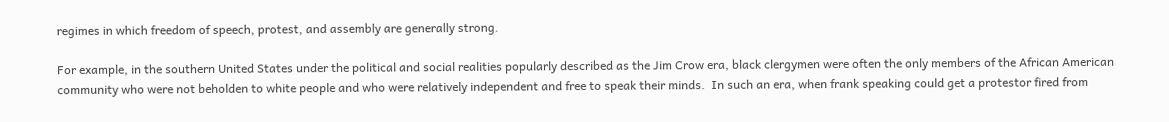regimes in which freedom of speech, protest, and assembly are generally strong.

For example, in the southern United States under the political and social realities popularly described as the Jim Crow era, black clergymen were often the only members of the African American community who were not beholden to white people and who were relatively independent and free to speak their minds.  In such an era, when frank speaking could get a protestor fired from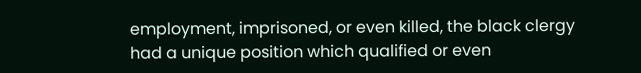employment, imprisoned, or even killed, the black clergy had a unique position which qualified or even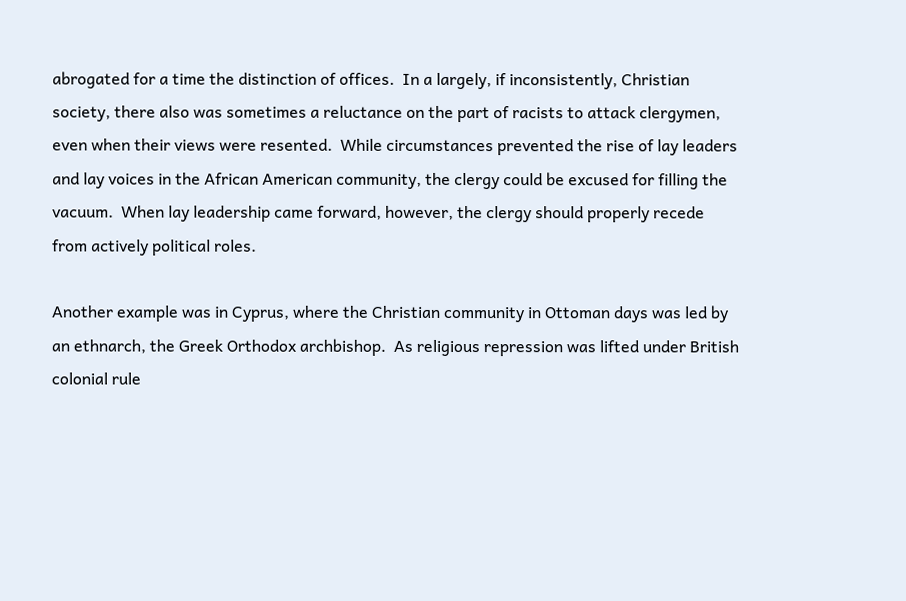abrogated for a time the distinction of offices.  In a largely, if inconsistently, Christian society, there also was sometimes a reluctance on the part of racists to attack clergymen, even when their views were resented.  While circumstances prevented the rise of lay leaders and lay voices in the African American community, the clergy could be excused for filling the vacuum.  When lay leadership came forward, however, the clergy should properly recede from actively political roles.

Another example was in Cyprus, where the Christian community in Ottoman days was led by an ethnarch, the Greek Orthodox archbishop.  As religious repression was lifted under British colonial rule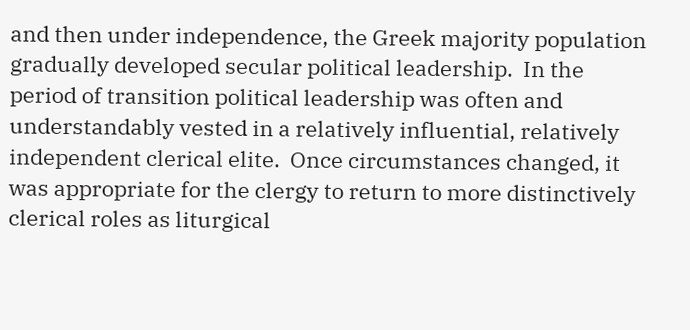and then under independence, the Greek majority population gradually developed secular political leadership.  In the period of transition political leadership was often and understandably vested in a relatively influential, relatively independent clerical elite.  Once circumstances changed, it was appropriate for the clergy to return to more distinctively clerical roles as liturgical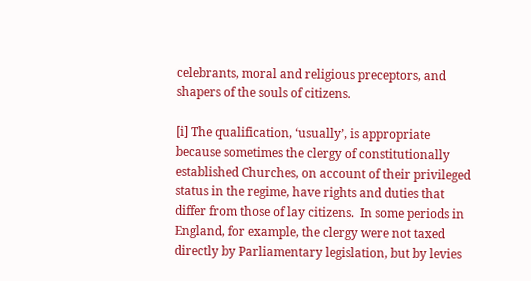celebrants, moral and religious preceptors, and shapers of the souls of citizens.

[i] The qualification, ‘usually’, is appropriate because sometimes the clergy of constitutionally established Churches, on account of their privileged status in the regime, have rights and duties that differ from those of lay citizens.  In some periods in England, for example, the clergy were not taxed directly by Parliamentary legislation, but by levies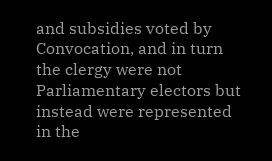and subsidies voted by Convocation, and in turn the clergy were not Parliamentary electors but instead were represented in the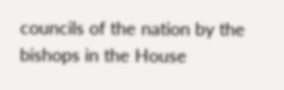councils of the nation by the bishops in the House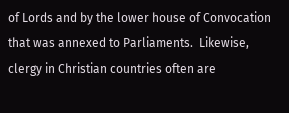of Lords and by the lower house of Convocation that was annexed to Parliaments.  Likewise, clergy in Christian countries often are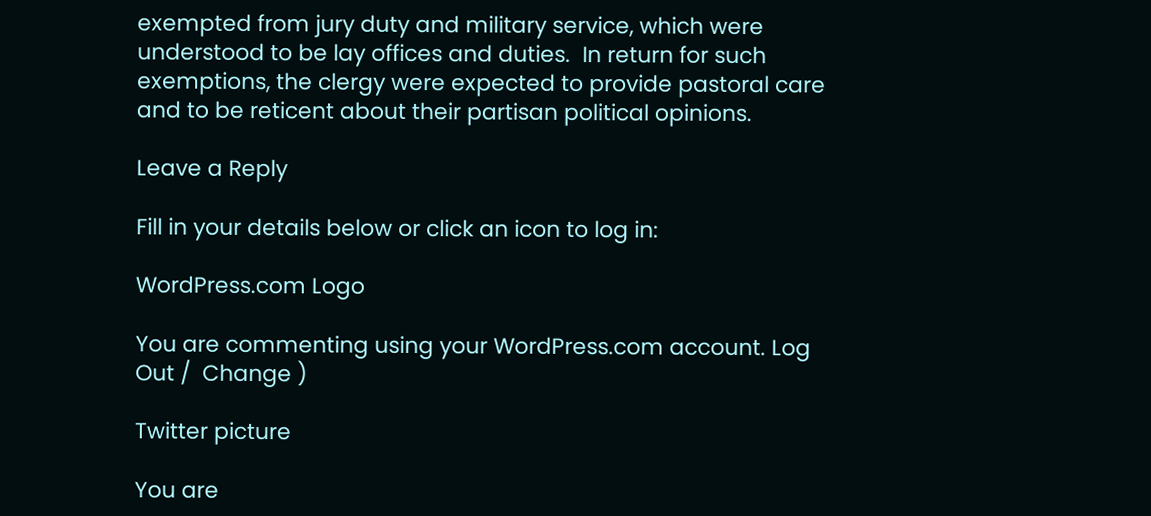exempted from jury duty and military service, which were understood to be lay offices and duties.  In return for such exemptions, the clergy were expected to provide pastoral care and to be reticent about their partisan political opinions.

Leave a Reply

Fill in your details below or click an icon to log in:

WordPress.com Logo

You are commenting using your WordPress.com account. Log Out /  Change )

Twitter picture

You are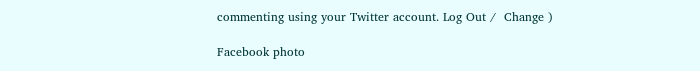commenting using your Twitter account. Log Out /  Change )

Facebook photo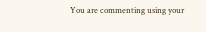You are commenting using your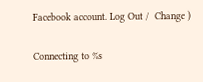Facebook account. Log Out /  Change )

Connecting to %s